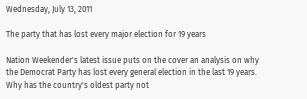Wednesday, July 13, 2011

The party that has lost every major election for 19 years

Nation Weekender's latest issue puts on the cover an analysis on why the Democrat Party has lost every general election in the last 19 years. Why has the country's oldest party not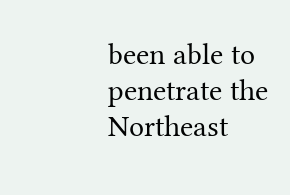been able to penetrate the Northeast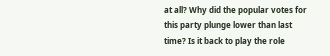at all? Why did the popular votes for this party plunge lower than last time? Is it back to play the role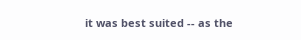it was best suited -- as the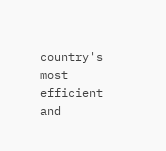country's most efficient and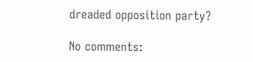dreaded opposition party?

No comments: